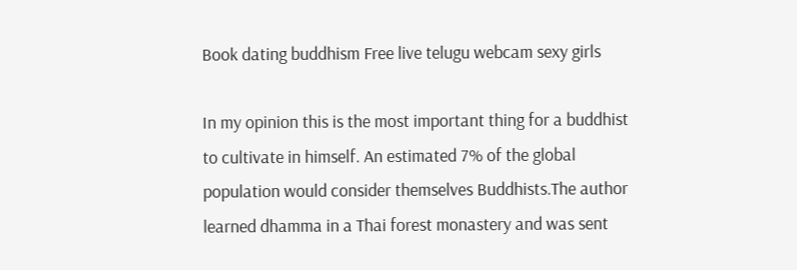Book dating buddhism Free live telugu webcam sexy girls

In my opinion this is the most important thing for a buddhist to cultivate in himself. An estimated 7% of the global population would consider themselves Buddhists.The author learned dhamma in a Thai forest monastery and was sent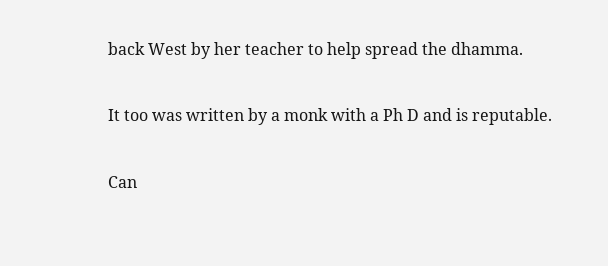back West by her teacher to help spread the dhamma.

It too was written by a monk with a Ph D and is reputable.

Can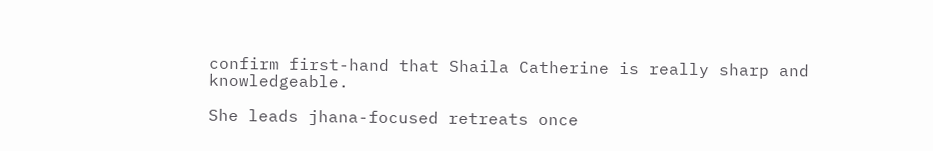confirm first-hand that Shaila Catherine is really sharp and knowledgeable.

She leads jhana-focused retreats once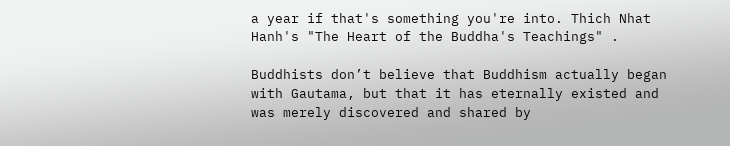a year if that's something you're into. Thich Nhat Hanh's "The Heart of the Buddha's Teachings" .

Buddhists don’t believe that Buddhism actually began with Gautama, but that it has eternally existed and was merely discovered and shared by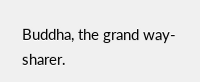Buddha, the grand way-sharer.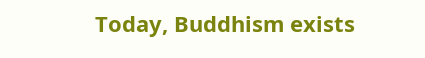Today, Buddhism exists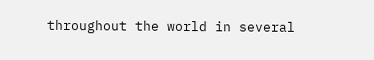throughout the world in several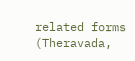related forms (Theravada,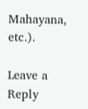Mahayana, etc.).

Leave a Reply